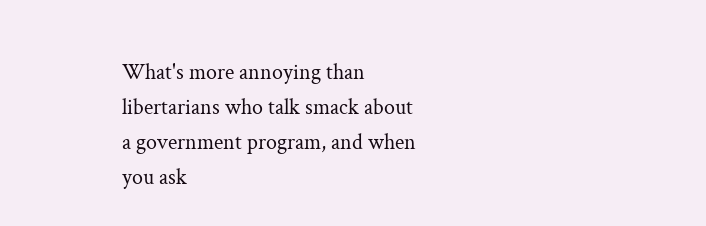What's more annoying than libertarians who talk smack about a government program, and when you ask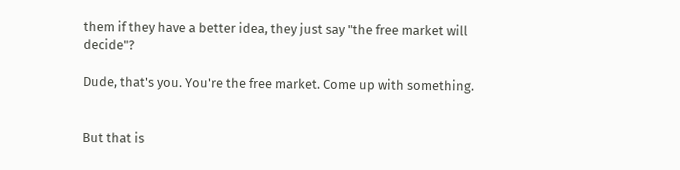them if they have a better idea, they just say "the free market will decide"?

Dude, that's you. You're the free market. Come up with something.


But that is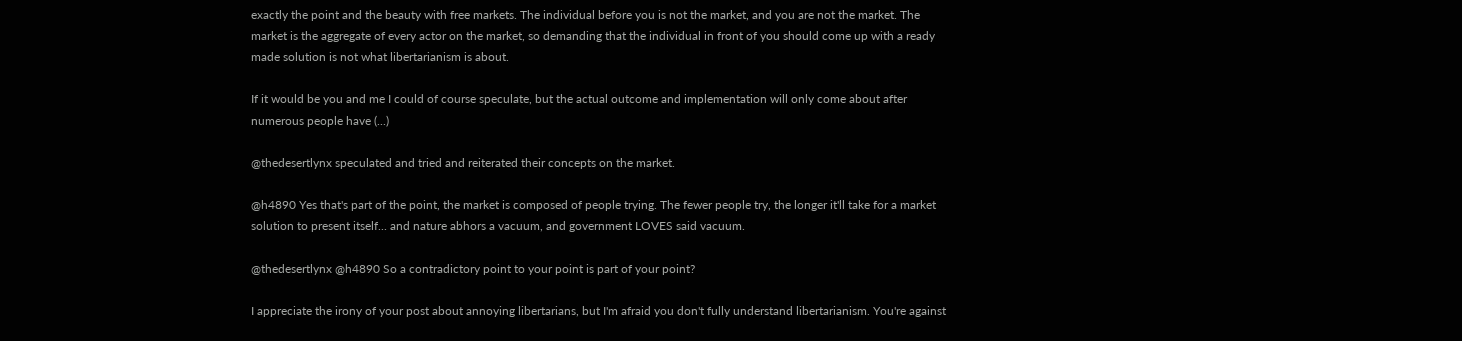exactly the point and the beauty with free markets. The individual before you is not the market, and you are not the market. The market is the aggregate of every actor on the market, so demanding that the individual in front of you should come up with a ready made solution is not what libertarianism is about.

If it would be you and me I could of course speculate, but the actual outcome and implementation will only come about after numerous people have (...)

@thedesertlynx speculated and tried and reiterated their concepts on the market.

@h4890 Yes that's part of the point, the market is composed of people trying. The fewer people try, the longer it'll take for a market solution to present itself... and nature abhors a vacuum, and government LOVES said vacuum.

@thedesertlynx @h4890 So a contradictory point to your point is part of your point?

I appreciate the irony of your post about annoying libertarians, but I'm afraid you don't fully understand libertarianism. You're against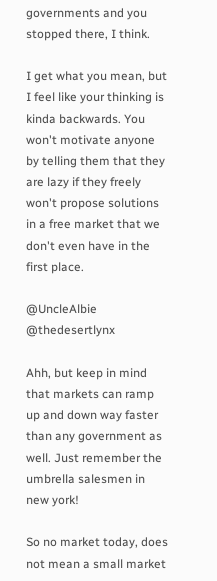governments and you stopped there, I think.

I get what you mean, but I feel like your thinking is kinda backwards. You won't motivate anyone by telling them that they are lazy if they freely won't propose solutions in a free market that we don't even have in the first place.

@UncleAlbie @thedesertlynx

Ahh, but keep in mind that markets can ramp up and down way faster than any government as well. Just remember the umbrella salesmen in new york!

So no market today, does not mean a small market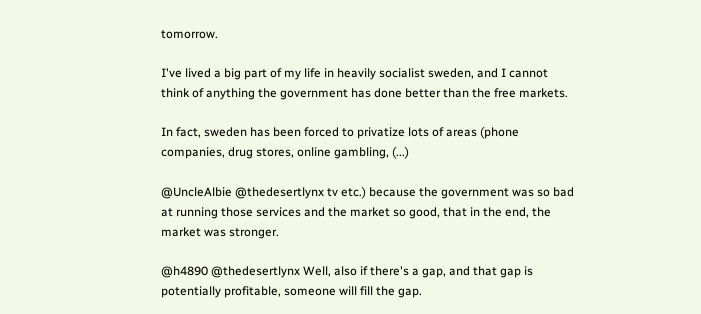tomorrow.

I've lived a big part of my life in heavily socialist sweden, and I cannot think of anything the government has done better than the free markets.

In fact, sweden has been forced to privatize lots of areas (phone companies, drug stores, online gambling, (...)

@UncleAlbie @thedesertlynx tv etc.) because the government was so bad at running those services and the market so good, that in the end, the market was stronger.

@h4890 @thedesertlynx Well, also if there's a gap, and that gap is potentially profitable, someone will fill the gap.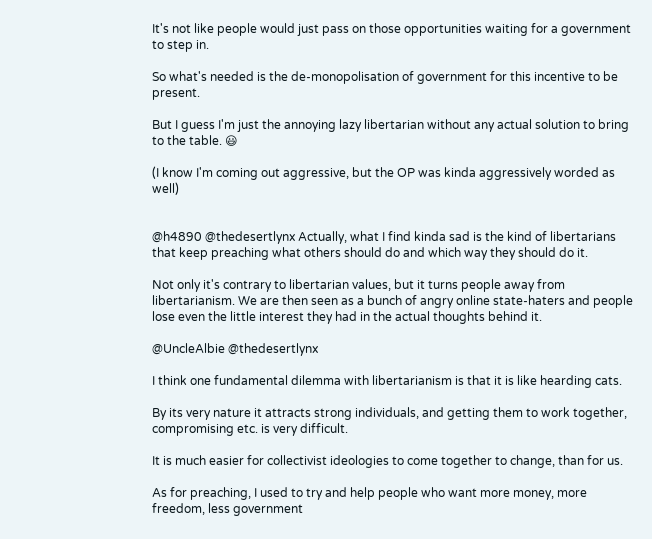It's not like people would just pass on those opportunities waiting for a government to step in.

So what's needed is the de-monopolisation of government for this incentive to be present.

But I guess I'm just the annoying lazy libertarian without any actual solution to bring to the table. 😃

(I know I'm coming out aggressive, but the OP was kinda aggressively worded as well)


@h4890 @thedesertlynx Actually, what I find kinda sad is the kind of libertarians that keep preaching what others should do and which way they should do it.

Not only it's contrary to libertarian values, but it turns people away from libertarianism. We are then seen as a bunch of angry online state-haters and people lose even the little interest they had in the actual thoughts behind it.

@UncleAlbie @thedesertlynx

I think one fundamental dilemma with libertarianism is that it is like hearding cats.

By its very nature it attracts strong individuals, and getting them to work together, compromising etc. is very difficult.

It is much easier for collectivist ideologies to come together to change, than for us.

As for preaching, I used to try and help people who want more money, more freedom, less government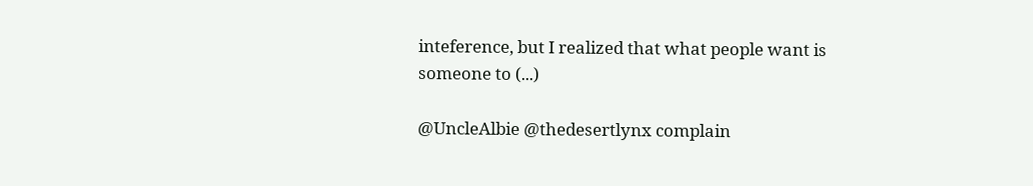inteference, but I realized that what people want is someone to (...)

@UncleAlbie @thedesertlynx complain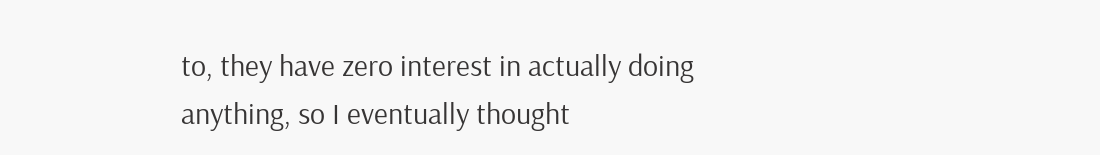to, they have zero interest in actually doing anything, so I eventually thought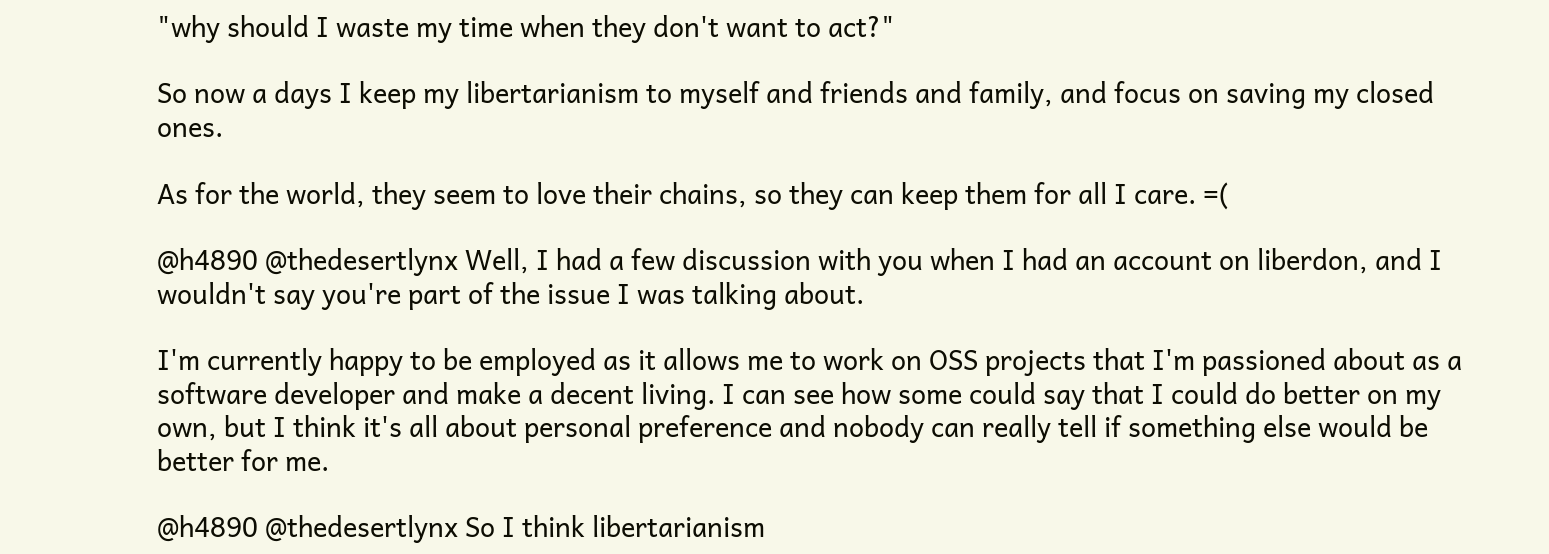"why should I waste my time when they don't want to act?"

So now a days I keep my libertarianism to myself and friends and family, and focus on saving my closed ones.

As for the world, they seem to love their chains, so they can keep them for all I care. =(

@h4890 @thedesertlynx Well, I had a few discussion with you when I had an account on liberdon, and I wouldn't say you're part of the issue I was talking about.

I'm currently happy to be employed as it allows me to work on OSS projects that I'm passioned about as a software developer and make a decent living. I can see how some could say that I could do better on my own, but I think it's all about personal preference and nobody can really tell if something else would be better for me.

@h4890 @thedesertlynx So I think libertarianism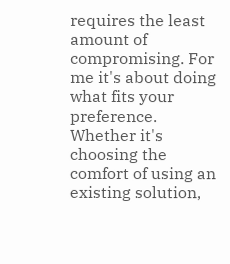requires the least amount of compromising. For me it's about doing what fits your preference. Whether it's choosing the comfort of using an existing solution,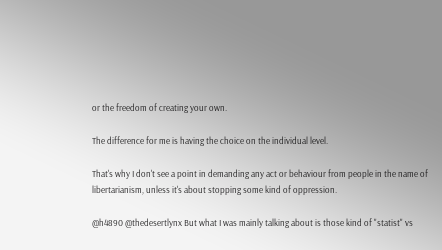or the freedom of creating your own.

The difference for me is having the choice on the individual level.

That's why I don't see a point in demanding any act or behaviour from people in the name of libertarianism, unless it's about stopping some kind of oppression.

@h4890 @thedesertlynx But what I was mainly talking about is those kind of "statist" vs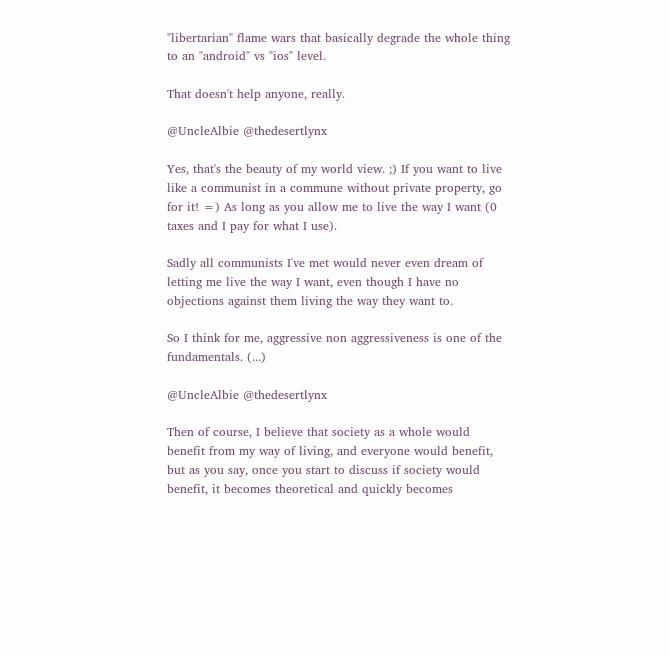"libertarian" flame wars that basically degrade the whole thing to an "android" vs "ios" level.

That doesn't help anyone, really.

@UncleAlbie @thedesertlynx

Yes, that's the beauty of my world view. ;) If you want to live like a communist in a commune without private property, go for it! =) As long as you allow me to live the way I want (0 taxes and I pay for what I use).

Sadly all communists I've met would never even dream of letting me live the way I want, even though I have no objections against them living the way they want to.

So I think for me, aggressive non aggressiveness is one of the fundamentals. (...)

@UncleAlbie @thedesertlynx

Then of course, I believe that society as a whole would benefit from my way of living, and everyone would benefit, but as you say, once you start to discuss if society would benefit, it becomes theoretical and quickly becomes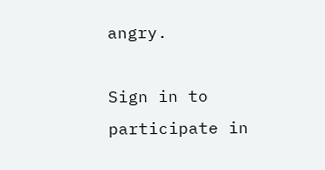angry.

Sign in to participate in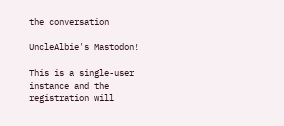the conversation

UncleAlbie's Mastodon!

This is a single-user instance and the registration will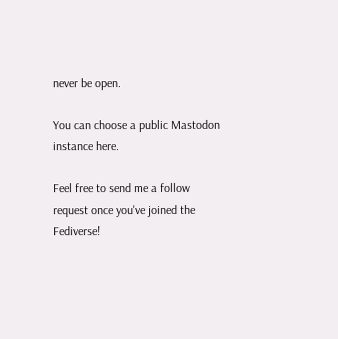never be open.

You can choose a public Mastodon instance here.

Feel free to send me a follow request once you've joined the Fediverse!